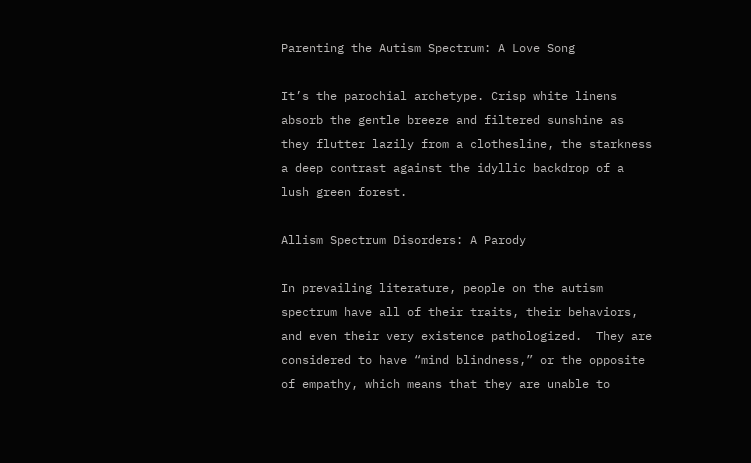Parenting the Autism Spectrum: A Love Song

It’s the parochial archetype. Crisp white linens absorb the gentle breeze and filtered sunshine as they flutter lazily from a clothesline, the starkness a deep contrast against the idyllic backdrop of a lush green forest.

Allism Spectrum Disorders: A Parody

In prevailing literature, people on the autism spectrum have all of their traits, their behaviors, and even their very existence pathologized.  They are considered to have “mind blindness,” or the opposite of empathy, which means that they are unable to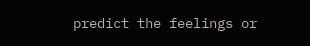predict the feelings or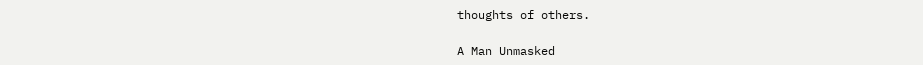thoughts of others.

A Man Unmasked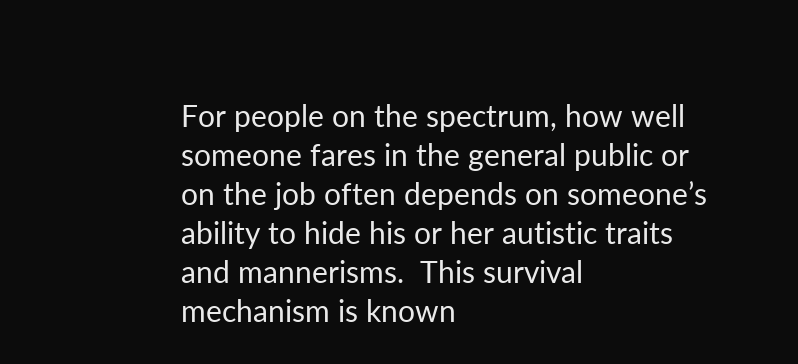For people on the spectrum, how well someone fares in the general public or on the job often depends on someone’s ability to hide his or her autistic traits and mannerisms.  This survival mechanism is known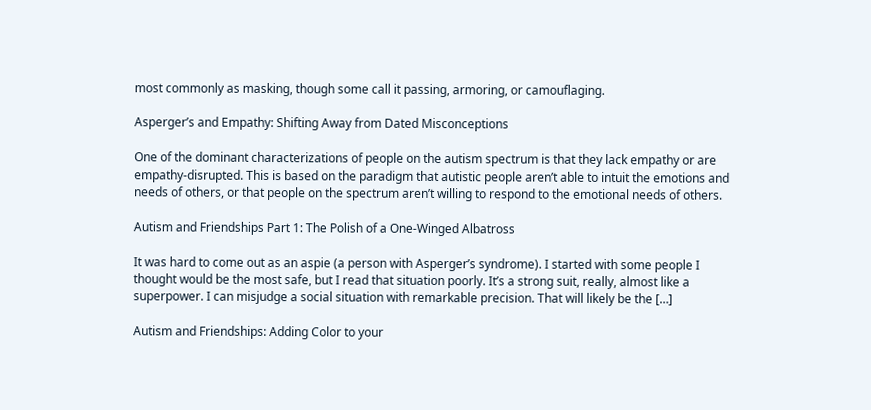most commonly as masking, though some call it passing, armoring, or camouflaging.

Asperger’s and Empathy: Shifting Away from Dated Misconceptions

One of the dominant characterizations of people on the autism spectrum is that they lack empathy or are empathy-disrupted. This is based on the paradigm that autistic people aren’t able to intuit the emotions and needs of others, or that people on the spectrum aren’t willing to respond to the emotional needs of others.

Autism and Friendships Part 1: The Polish of a One-Winged Albatross

It was hard to come out as an aspie (a person with Asperger’s syndrome). I started with some people I thought would be the most safe, but I read that situation poorly. It’s a strong suit, really, almost like a superpower. I can misjudge a social situation with remarkable precision. That will likely be the […]

Autism and Friendships: Adding Color to your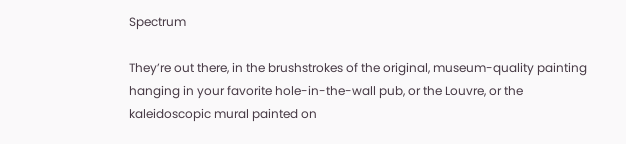Spectrum

They’re out there, in the brushstrokes of the original, museum-quality painting hanging in your favorite hole-in-the-wall pub, or the Louvre, or the kaleidoscopic mural painted on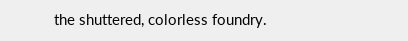the shuttered, colorless foundry.